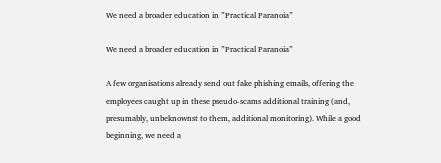We need a broader education in ”Practical Paranoia”

We need a broader education in ”Practical Paranoia”

A few organisations already send out fake phishing emails, offering the employees caught up in these pseudo-scams additional training (and, presumably, unbeknownst to them, additional monitoring). While a good beginning, we need a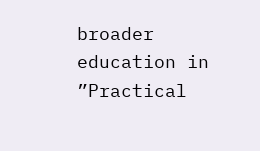broader education in ”Practical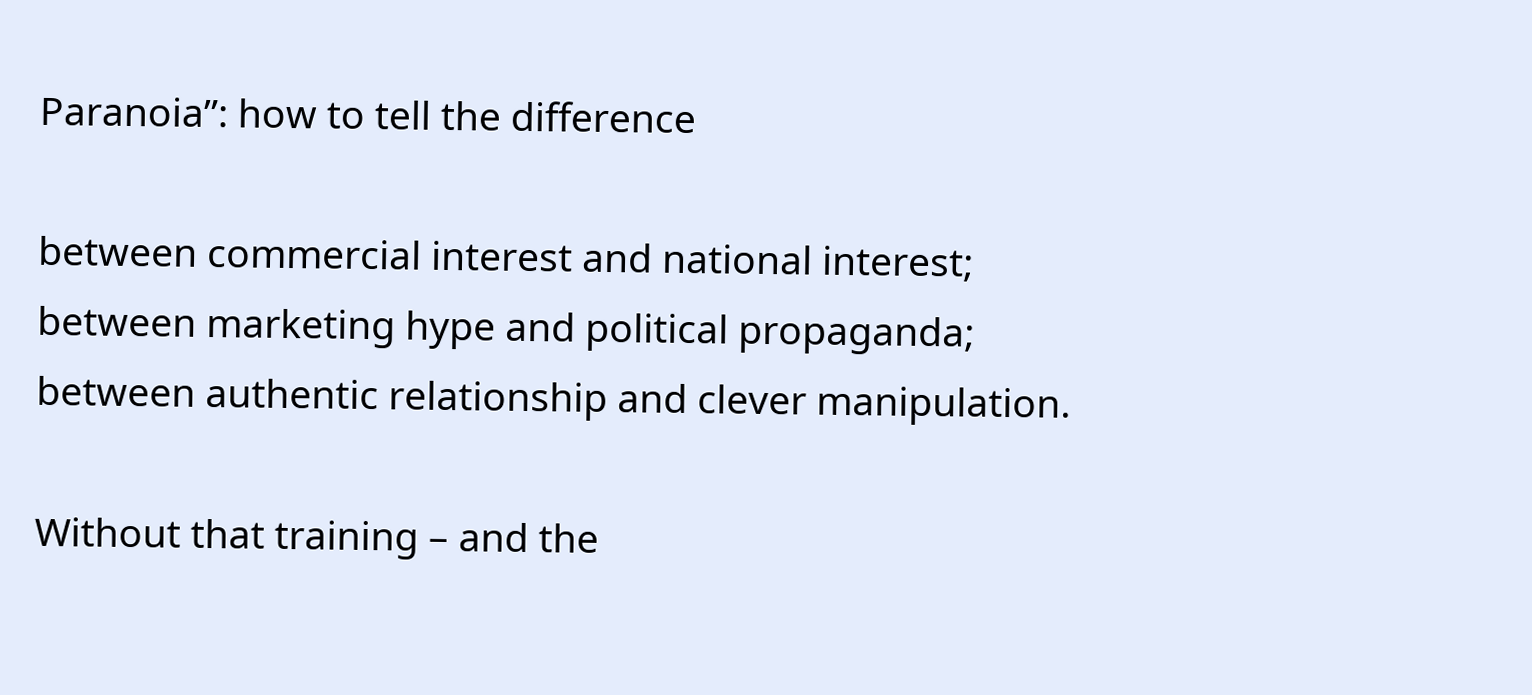Paranoia”: how to tell the difference

between commercial interest and national interest;
between marketing hype and political propaganda;
between authentic relationship and clever manipulation.

Without that training – and the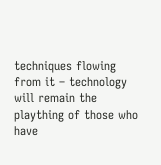techniques flowing from it – technology will remain the plaything of those who have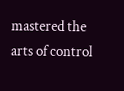mastered the arts of control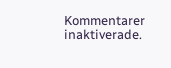Kommentarer inaktiverade.